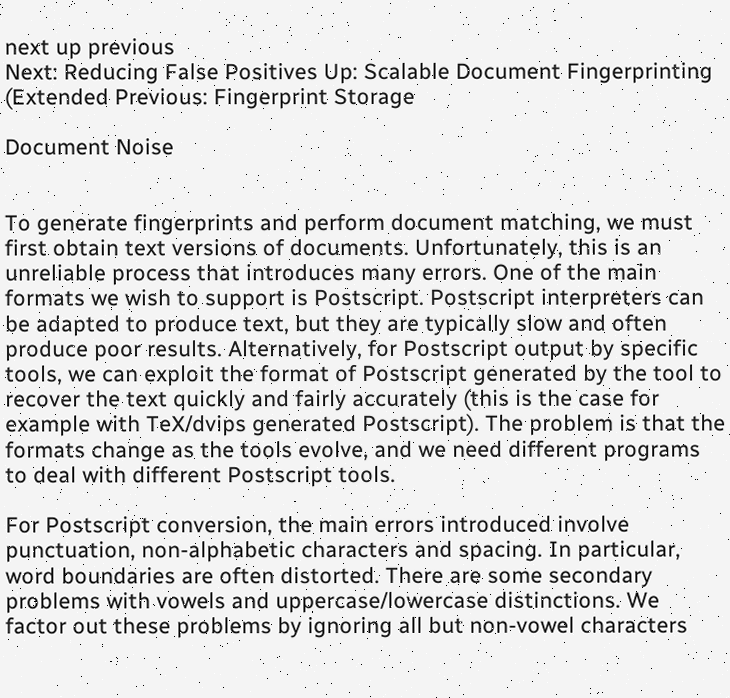next up previous
Next: Reducing False Positives Up: Scalable Document Fingerprinting (Extended Previous: Fingerprint Storage

Document Noise


To generate fingerprints and perform document matching, we must first obtain text versions of documents. Unfortunately, this is an unreliable process that introduces many errors. One of the main formats we wish to support is Postscript. Postscript interpreters can be adapted to produce text, but they are typically slow and often produce poor results. Alternatively, for Postscript output by specific tools, we can exploit the format of Postscript generated by the tool to recover the text quickly and fairly accurately (this is the case for example with TeX/dvips generated Postscript). The problem is that the formats change as the tools evolve, and we need different programs to deal with different Postscript tools.

For Postscript conversion, the main errors introduced involve punctuation, non-alphabetic characters and spacing. In particular, word boundaries are often distorted. There are some secondary problems with vowels and uppercase/lowercase distinctions. We factor out these problems by ignoring all but non-vowel characters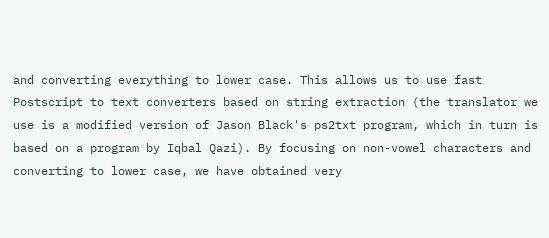and converting everything to lower case. This allows us to use fast Postscript to text converters based on string extraction (the translator we use is a modified version of Jason Black's ps2txt program, which in turn is based on a program by Iqbal Qazi). By focusing on non-vowel characters and converting to lower case, we have obtained very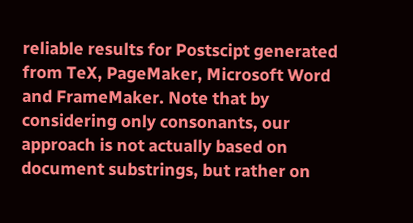reliable results for Postscipt generated from TeX, PageMaker, Microsoft Word and FrameMaker. Note that by considering only consonants, our approach is not actually based on document substrings, but rather on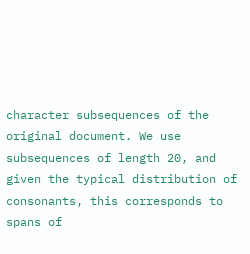character subsequences of the original document. We use subsequences of length 20, and given the typical distribution of consonants, this corresponds to spans of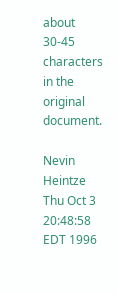about 30-45 characters in the original document.

Nevin Heintze
Thu Oct 3 20:48:58 EDT 1996